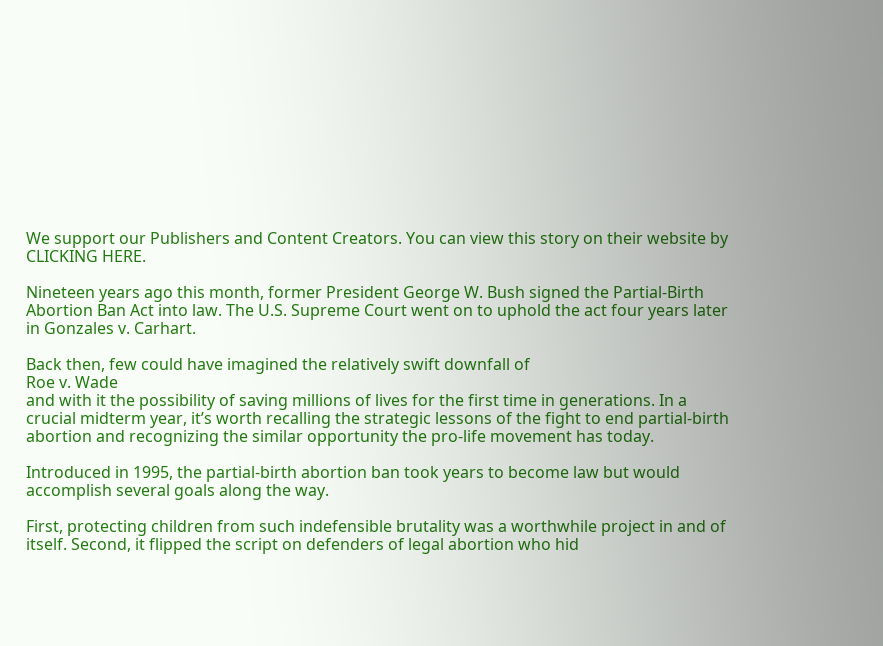We support our Publishers and Content Creators. You can view this story on their website by CLICKING HERE.

Nineteen years ago this month, former President George W. Bush signed the Partial-Birth Abortion Ban Act into law. The U.S. Supreme Court went on to uphold the act four years later in Gonzales v. Carhart.

Back then, few could have imagined the relatively swift downfall of
Roe v. Wade
and with it the possibility of saving millions of lives for the first time in generations. In a crucial midterm year, it’s worth recalling the strategic lessons of the fight to end partial-birth abortion and recognizing the similar opportunity the pro-life movement has today.

Introduced in 1995, the partial-birth abortion ban took years to become law but would accomplish several goals along the way.

First, protecting children from such indefensible brutality was a worthwhile project in and of itself. Second, it flipped the script on defenders of legal abortion who hid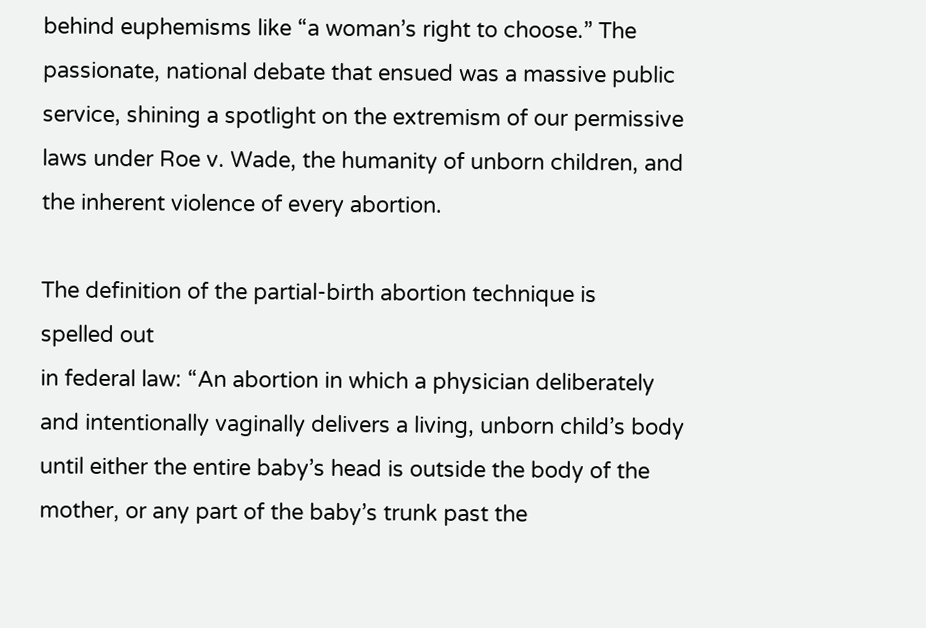behind euphemisms like “a woman’s right to choose.” The passionate, national debate that ensued was a massive public service, shining a spotlight on the extremism of our permissive laws under Roe v. Wade, the humanity of unborn children, and the inherent violence of every abortion.

The definition of the partial-birth abortion technique is
spelled out
in federal law: “An abortion in which a physician deliberately and intentionally vaginally delivers a living, unborn child’s body until either the entire baby’s head is outside the body of the mother, or any part of the baby’s trunk past the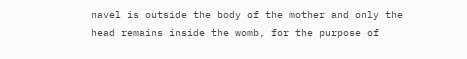navel is outside the body of the mother and only the head remains inside the womb, for the purpose of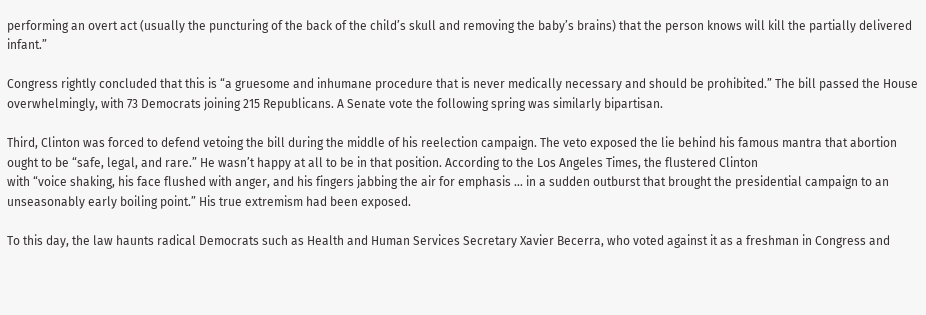performing an overt act (usually the puncturing of the back of the child’s skull and removing the baby’s brains) that the person knows will kill the partially delivered infant.”

Congress rightly concluded that this is “a gruesome and inhumane procedure that is never medically necessary and should be prohibited.” The bill passed the House overwhelmingly, with 73 Democrats joining 215 Republicans. A Senate vote the following spring was similarly bipartisan.

Third, Clinton was forced to defend vetoing the bill during the middle of his reelection campaign. The veto exposed the lie behind his famous mantra that abortion ought to be “safe, legal, and rare.” He wasn’t happy at all to be in that position. According to the Los Angeles Times, the flustered Clinton
with “voice shaking, his face flushed with anger, and his fingers jabbing the air for emphasis … in a sudden outburst that brought the presidential campaign to an unseasonably early boiling point.” His true extremism had been exposed.

To this day, the law haunts radical Democrats such as Health and Human Services Secretary Xavier Becerra, who voted against it as a freshman in Congress and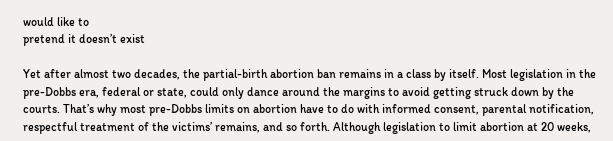would like to
pretend it doesn’t exist

Yet after almost two decades, the partial-birth abortion ban remains in a class by itself. Most legislation in the pre-Dobbs era, federal or state, could only dance around the margins to avoid getting struck down by the courts. That’s why most pre-Dobbs limits on abortion have to do with informed consent, parental notification, respectful treatment of the victims’ remains, and so forth. Although legislation to limit abortion at 20 weeks,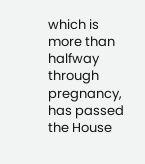which is more than halfway through pregnancy, has passed the House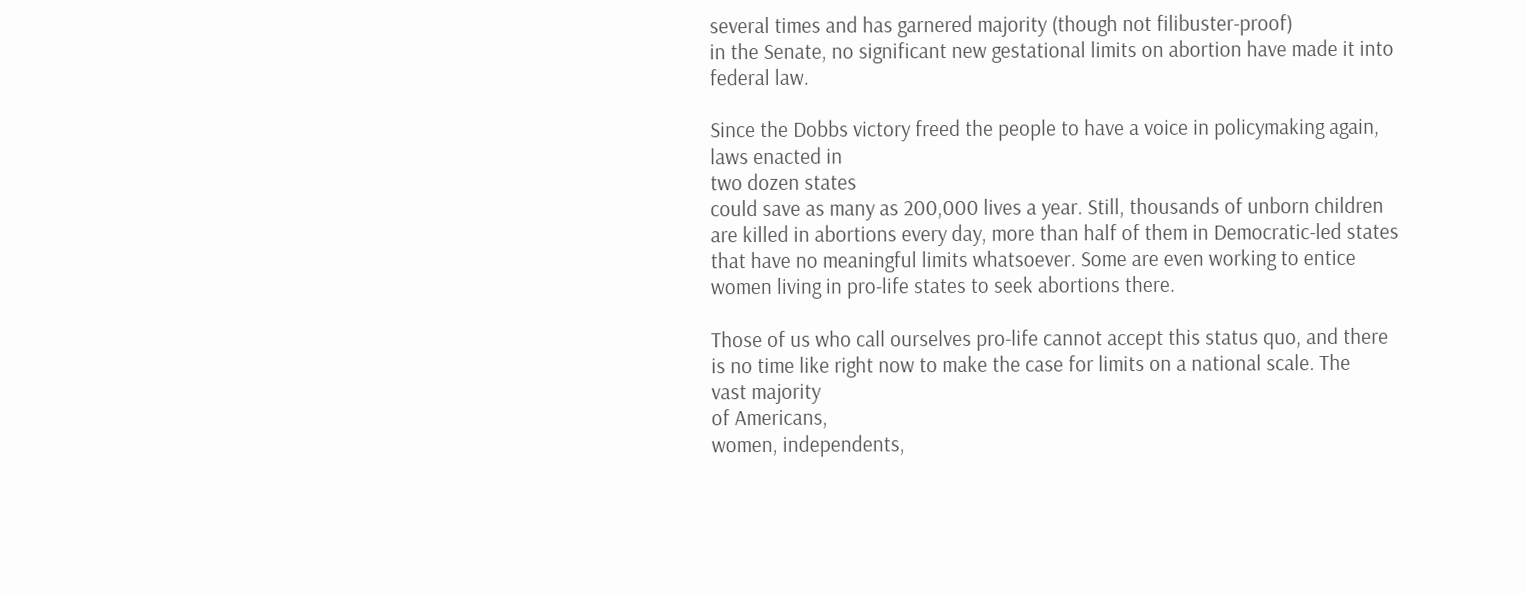several times and has garnered majority (though not filibuster-proof)
in the Senate, no significant new gestational limits on abortion have made it into federal law.

Since the Dobbs victory freed the people to have a voice in policymaking again, laws enacted in
two dozen states
could save as many as 200,000 lives a year. Still, thousands of unborn children are killed in abortions every day, more than half of them in Democratic-led states that have no meaningful limits whatsoever. Some are even working to entice women living in pro-life states to seek abortions there.

Those of us who call ourselves pro-life cannot accept this status quo, and there is no time like right now to make the case for limits on a national scale. The
vast majority
of Americans,
women, independents,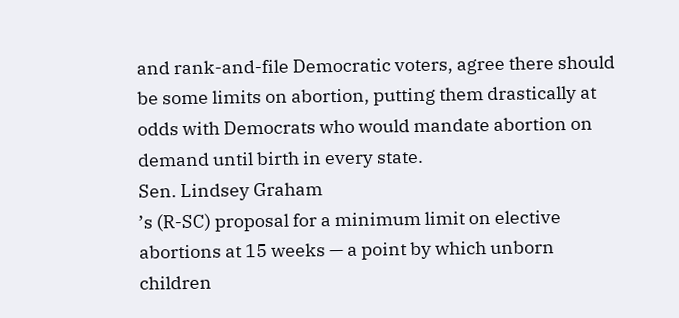and rank-and-file Democratic voters, agree there should be some limits on abortion, putting them drastically at odds with Democrats who would mandate abortion on demand until birth in every state.
Sen. Lindsey Graham
’s (R-SC) proposal for a minimum limit on elective abortions at 15 weeks — a point by which unborn children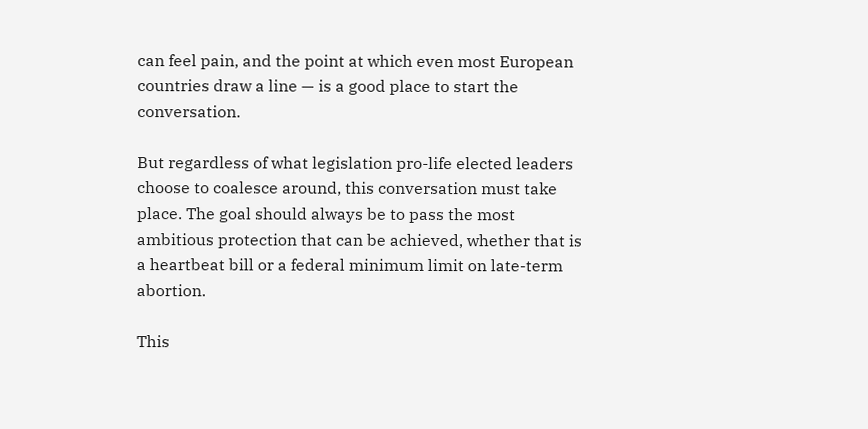can feel pain, and the point at which even most European countries draw a line — is a good place to start the conversation.

But regardless of what legislation pro-life elected leaders choose to coalesce around, this conversation must take place. The goal should always be to pass the most ambitious protection that can be achieved, whether that is a heartbeat bill or a federal minimum limit on late-term abortion.

This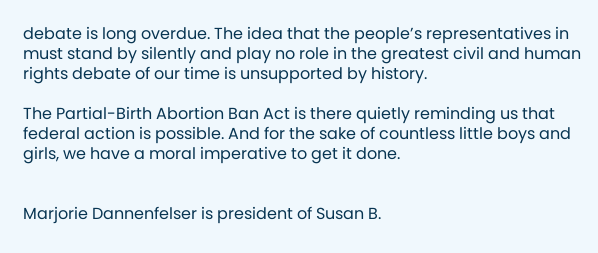debate is long overdue. The idea that the people’s representatives in
must stand by silently and play no role in the greatest civil and human rights debate of our time is unsupported by history.

The Partial-Birth Abortion Ban Act is there quietly reminding us that federal action is possible. And for the sake of countless little boys and girls, we have a moral imperative to get it done.


Marjorie Dannenfelser is president of Susan B.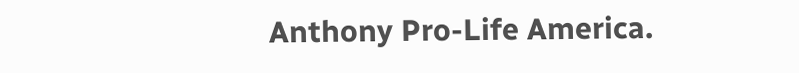Anthony Pro-Life America.